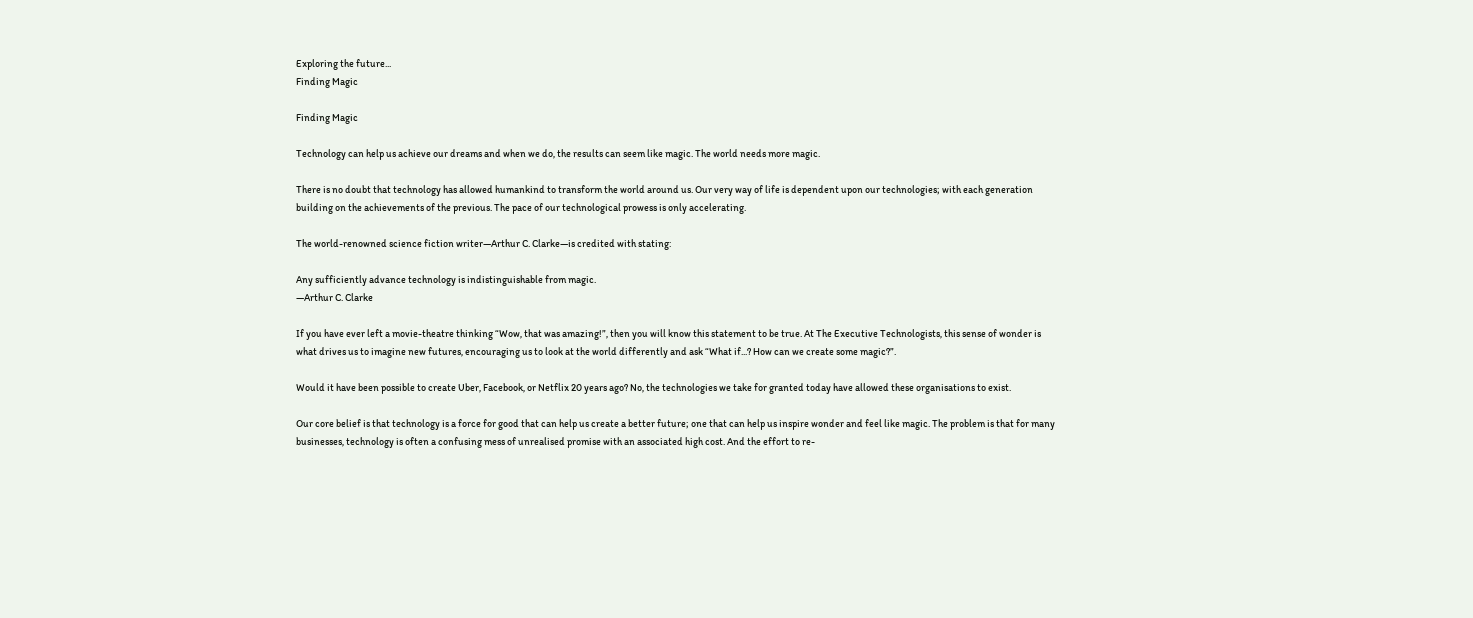Exploring the future...
Finding Magic

Finding Magic

Technology can help us achieve our dreams and when we do, the results can seem like magic. The world needs more magic.

There is no doubt that technology has allowed humankind to transform the world around us. Our very way of life is dependent upon our technologies; with each generation building on the achievements of the previous. The pace of our technological prowess is only accelerating.

The world-renowned science fiction writer—Arthur C. Clarke—is credited with stating:

Any sufficiently advance technology is indistinguishable from magic.
—Arthur C. Clarke

If you have ever left a movie-theatre thinking “Wow, that was amazing!”, then you will know this statement to be true. At The Executive Technologists, this sense of wonder is what drives us to imagine new futures, encouraging us to look at the world differently and ask “What if...? How can we create some magic?”.

Would it have been possible to create Uber, Facebook, or Netflix 20 years ago? No, the technologies we take for granted today have allowed these organisations to exist.

Our core belief is that technology is a force for good that can help us create a better future; one that can help us inspire wonder and feel like magic. The problem is that for many businesses, technology is often a confusing mess of unrealised promise with an associated high cost. And the effort to re-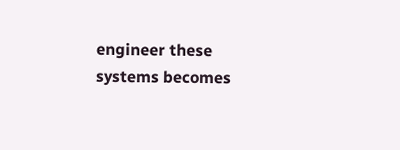engineer these systems becomes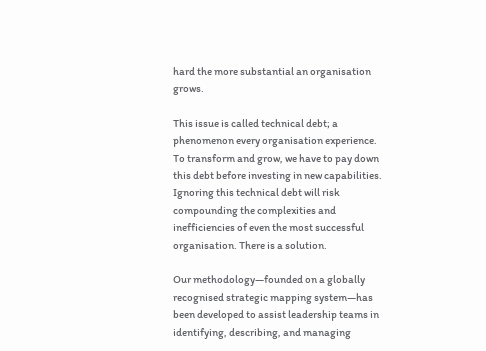hard the more substantial an organisation grows.

This issue is called technical debt; a phenomenon every organisation experience. To transform and grow, we have to pay down this debt before investing in new capabilities. Ignoring this technical debt will risk compounding the complexities and inefficiencies of even the most successful organisation. There is a solution.

Our methodology—founded on a globally recognised strategic mapping system—has been developed to assist leadership teams in identifying, describing, and managing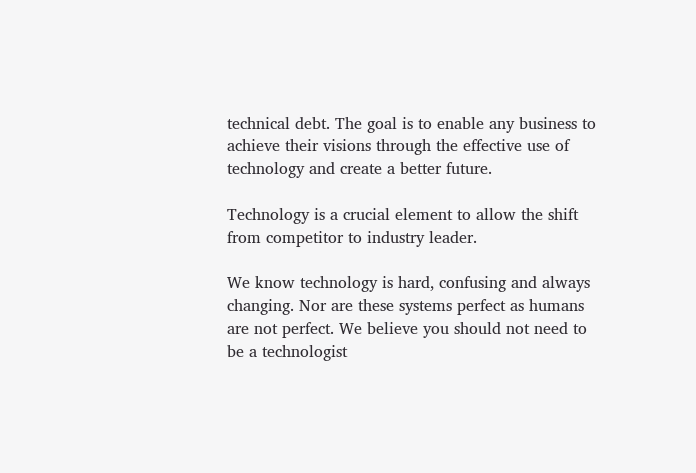technical debt. The goal is to enable any business to achieve their visions through the effective use of technology and create a better future.

Technology is a crucial element to allow the shift from competitor to industry leader.

We know technology is hard, confusing and always changing. Nor are these systems perfect as humans are not perfect. We believe you should not need to be a technologist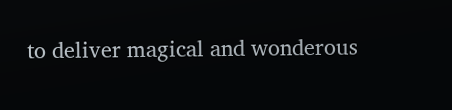to deliver magical and wonderous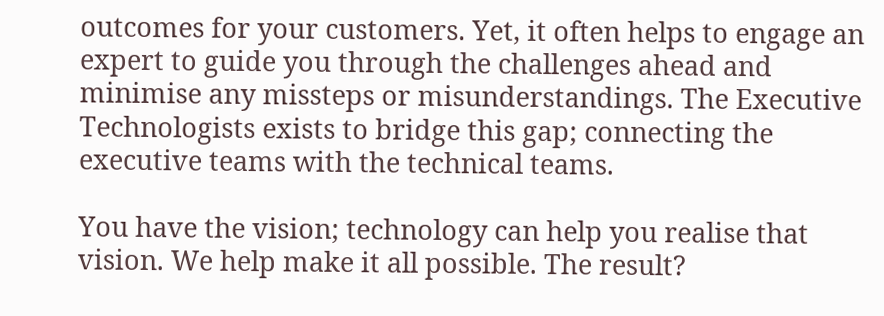outcomes for your customers. Yet, it often helps to engage an expert to guide you through the challenges ahead and minimise any missteps or misunderstandings. The Executive Technologists exists to bridge this gap; connecting the executive teams with the technical teams.

You have the vision; technology can help you realise that vision. We help make it all possible. The result?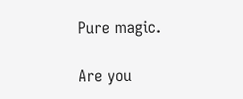Pure magic.

Are you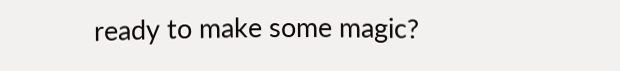ready to make some magic?